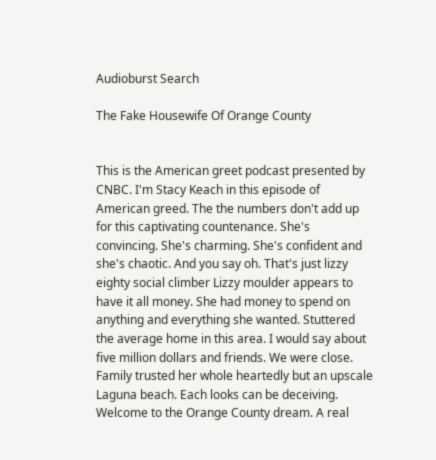Audioburst Search

The Fake Housewife Of Orange County


This is the American greet podcast presented by CNBC. I'm Stacy Keach in this episode of American greed. The the numbers don't add up for this captivating countenance. She's convincing. She's charming. She's confident and she's chaotic. And you say oh. That's just lizzy eighty social climber Lizzy moulder appears to have it all money. She had money to spend on anything and everything she wanted. Stuttered the average home in this area. I would say about five million dollars and friends. We were close. Family trusted her whole heartedly but an upscale Laguna beach. Each looks can be deceiving. Welcome to the Orange County dream. A real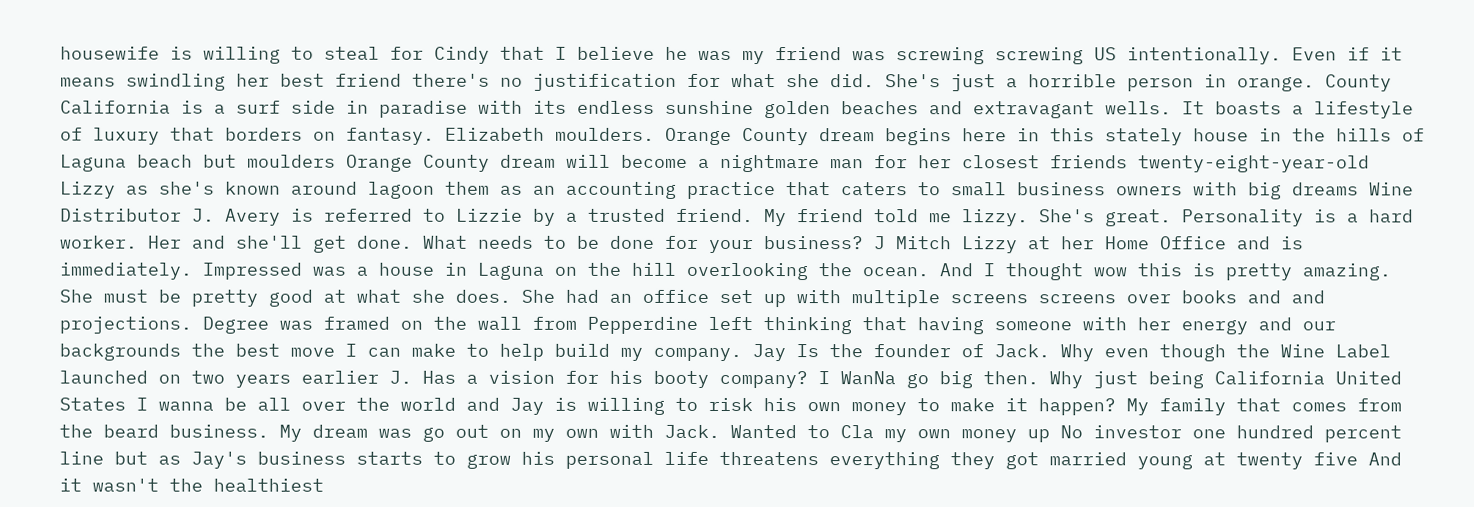housewife is willing to steal for Cindy that I believe he was my friend was screwing screwing US intentionally. Even if it means swindling her best friend there's no justification for what she did. She's just a horrible person in orange. County California is a surf side in paradise with its endless sunshine golden beaches and extravagant wells. It boasts a lifestyle of luxury that borders on fantasy. Elizabeth moulders. Orange County dream begins here in this stately house in the hills of Laguna beach but moulders Orange County dream will become a nightmare man for her closest friends twenty-eight-year-old Lizzy as she's known around lagoon them as an accounting practice that caters to small business owners with big dreams Wine Distributor J. Avery is referred to Lizzie by a trusted friend. My friend told me lizzy. She's great. Personality is a hard worker. Her and she'll get done. What needs to be done for your business? J Mitch Lizzy at her Home Office and is immediately. Impressed was a house in Laguna on the hill overlooking the ocean. And I thought wow this is pretty amazing. She must be pretty good at what she does. She had an office set up with multiple screens screens over books and and projections. Degree was framed on the wall from Pepperdine left thinking that having someone with her energy and our backgrounds the best move I can make to help build my company. Jay Is the founder of Jack. Why even though the Wine Label launched on two years earlier J. Has a vision for his booty company? I WanNa go big then. Why just being California United States I wanna be all over the world and Jay is willing to risk his own money to make it happen? My family that comes from the beard business. My dream was go out on my own with Jack. Wanted to Cla my own money up No investor one hundred percent line but as Jay's business starts to grow his personal life threatens everything they got married young at twenty five And it wasn't the healthiest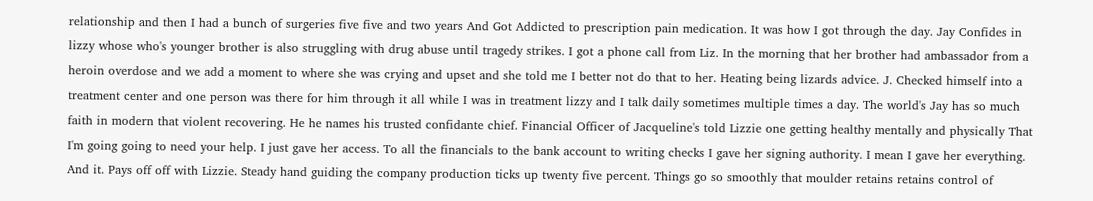relationship and then I had a bunch of surgeries five five and two years And Got Addicted to prescription pain medication. It was how I got through the day. Jay Confides in lizzy whose who's younger brother is also struggling with drug abuse until tragedy strikes. I got a phone call from Liz. In the morning that her brother had ambassador from a heroin overdose and we add a moment to where she was crying and upset and she told me I better not do that to her. Heating being lizards advice. J. Checked himself into a treatment center and one person was there for him through it all while I was in treatment lizzy and I talk daily sometimes multiple times a day. The world's Jay has so much faith in modern that violent recovering. He he names his trusted confidante chief. Financial Officer of Jacqueline's told Lizzie one getting healthy mentally and physically That I'm going going to need your help. I just gave her access. To all the financials to the bank account to writing checks I gave her signing authority. I mean I gave her everything. And it. Pays off off with Lizzie. Steady hand guiding the company production ticks up twenty five percent. Things go so smoothly that moulder retains retains control of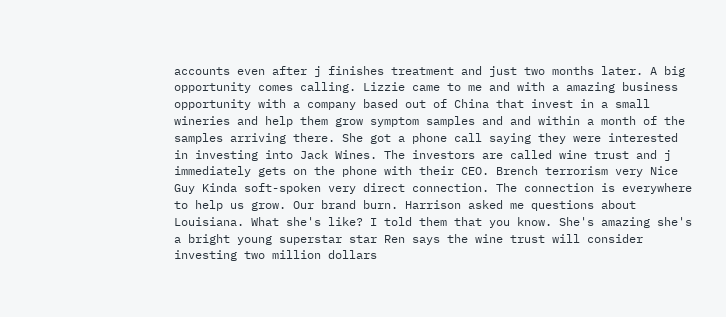accounts even after j finishes treatment and just two months later. A big opportunity comes calling. Lizzie came to me and with a amazing business opportunity with a company based out of China that invest in a small wineries and help them grow symptom samples and and within a month of the samples arriving there. She got a phone call saying they were interested in investing into Jack Wines. The investors are called wine trust and j immediately gets on the phone with their CEO. Brench terrorism very Nice Guy Kinda soft-spoken very direct connection. The connection is everywhere to help us grow. Our brand burn. Harrison asked me questions about Louisiana. What she's like? I told them that you know. She's amazing she's a bright young superstar star Ren says the wine trust will consider investing two million dollars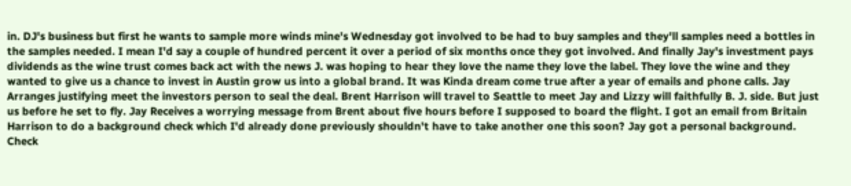in. DJ's business but first he wants to sample more winds mine's Wednesday got involved to be had to buy samples and they'll samples need a bottles in the samples needed. I mean I'd say a couple of hundred percent it over a period of six months once they got involved. And finally Jay's investment pays dividends as the wine trust comes back act with the news J. was hoping to hear they love the name they love the label. They love the wine and they wanted to give us a chance to invest in Austin grow us into a global brand. It was Kinda dream come true after a year of emails and phone calls. Jay Arranges justifying meet the investors person to seal the deal. Brent Harrison will travel to Seattle to meet Jay and Lizzy will faithfully B. J. side. But just us before he set to fly. Jay Receives a worrying message from Brent about five hours before I supposed to board the flight. I got an email from Britain Harrison to do a background check which I'd already done previously shouldn't have to take another one this soon? Jay got a personal background. Check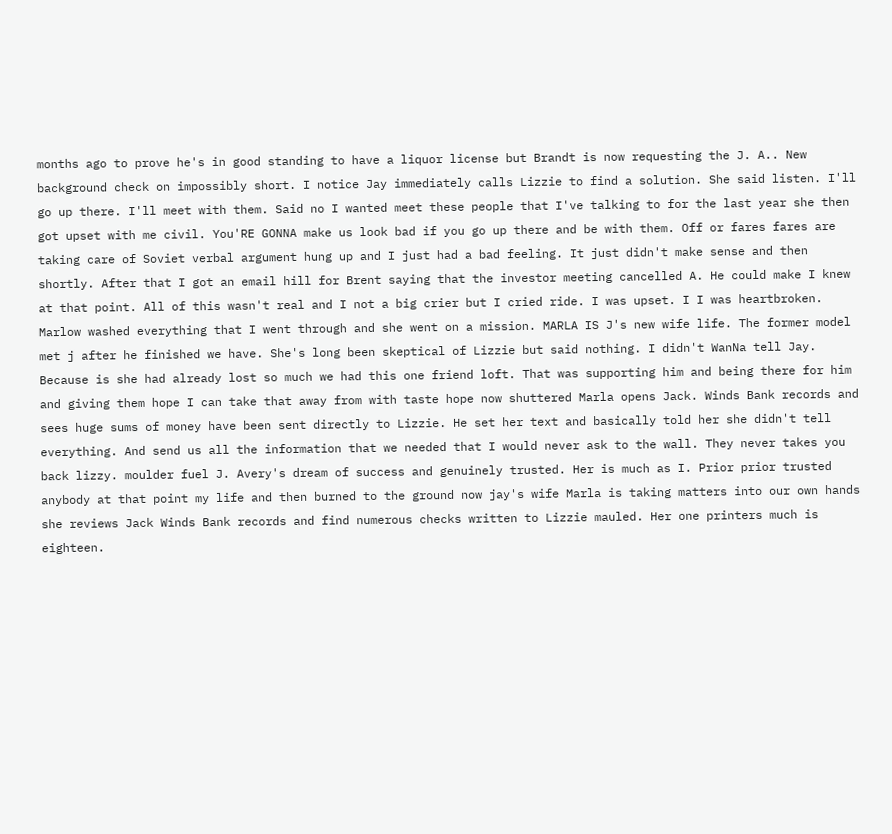months ago to prove he's in good standing to have a liquor license but Brandt is now requesting the J. A.. New background check on impossibly short. I notice Jay immediately calls Lizzie to find a solution. She said listen. I'll go up there. I'll meet with them. Said no I wanted meet these people that I've talking to for the last year she then got upset with me civil. You'RE GONNA make us look bad if you go up there and be with them. Off or fares fares are taking care of Soviet verbal argument hung up and I just had a bad feeling. It just didn't make sense and then shortly. After that I got an email hill for Brent saying that the investor meeting cancelled A. He could make I knew at that point. All of this wasn't real and I not a big crier but I cried ride. I was upset. I I was heartbroken. Marlow washed everything that I went through and she went on a mission. MARLA IS J's new wife life. The former model met j after he finished we have. She's long been skeptical of Lizzie but said nothing. I didn't WanNa tell Jay. Because is she had already lost so much we had this one friend loft. That was supporting him and being there for him and giving them hope I can take that away from with taste hope now shuttered Marla opens Jack. Winds Bank records and sees huge sums of money have been sent directly to Lizzie. He set her text and basically told her she didn't tell everything. And send us all the information that we needed that I would never ask to the wall. They never takes you back lizzy. moulder fuel J. Avery's dream of success and genuinely trusted. Her is much as I. Prior prior trusted anybody at that point my life and then burned to the ground now jay's wife Marla is taking matters into our own hands she reviews Jack Winds Bank records and find numerous checks written to Lizzie mauled. Her one printers much is eighteen.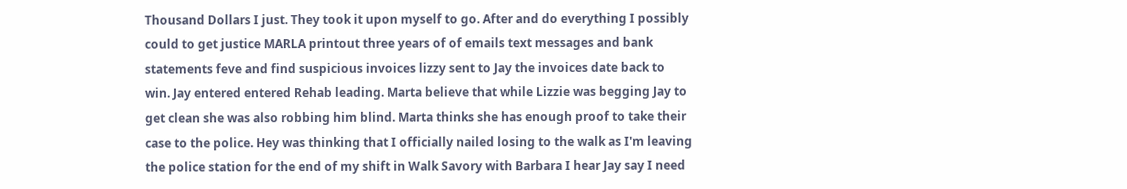Thousand Dollars I just. They took it upon myself to go. After and do everything I possibly could to get justice MARLA printout three years of of emails text messages and bank statements feve and find suspicious invoices lizzy sent to Jay the invoices date back to win. Jay entered entered Rehab leading. Marta believe that while Lizzie was begging Jay to get clean she was also robbing him blind. Marta thinks she has enough proof to take their case to the police. Hey was thinking that I officially nailed losing to the walk as I'm leaving the police station for the end of my shift in Walk Savory with Barbara I hear Jay say I need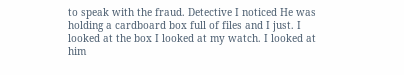to speak with the fraud. Detective I noticed He was holding a cardboard box full of files and I just. I looked at the box I looked at my watch. I looked at him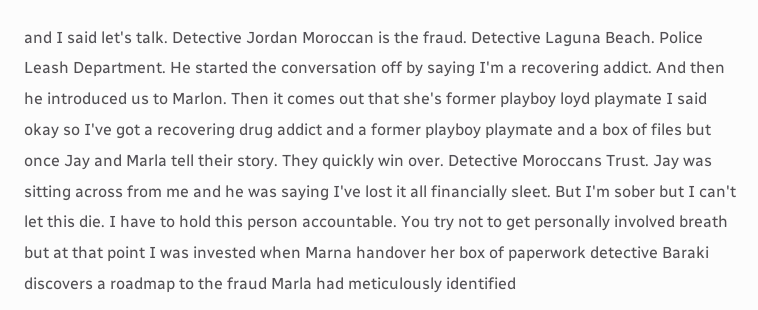and I said let's talk. Detective Jordan Moroccan is the fraud. Detective Laguna Beach. Police Leash Department. He started the conversation off by saying I'm a recovering addict. And then he introduced us to Marlon. Then it comes out that she's former playboy loyd playmate I said okay so I've got a recovering drug addict and a former playboy playmate and a box of files but once Jay and Marla tell their story. They quickly win over. Detective Moroccans Trust. Jay was sitting across from me and he was saying I've lost it all financially sleet. But I'm sober but I can't let this die. I have to hold this person accountable. You try not to get personally involved breath but at that point I was invested when Marna handover her box of paperwork detective Baraki discovers a roadmap to the fraud Marla had meticulously identified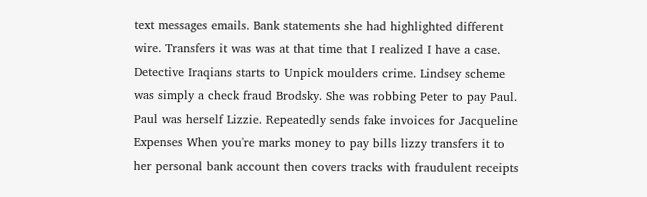text messages emails. Bank statements she had highlighted different wire. Transfers it was was at that time that I realized I have a case. Detective Iraqians starts to Unpick moulders crime. Lindsey scheme was simply a check fraud Brodsky. She was robbing Peter to pay Paul. Paul was herself Lizzie. Repeatedly sends fake invoices for Jacqueline Expenses When you're marks money to pay bills lizzy transfers it to her personal bank account then covers tracks with fraudulent receipts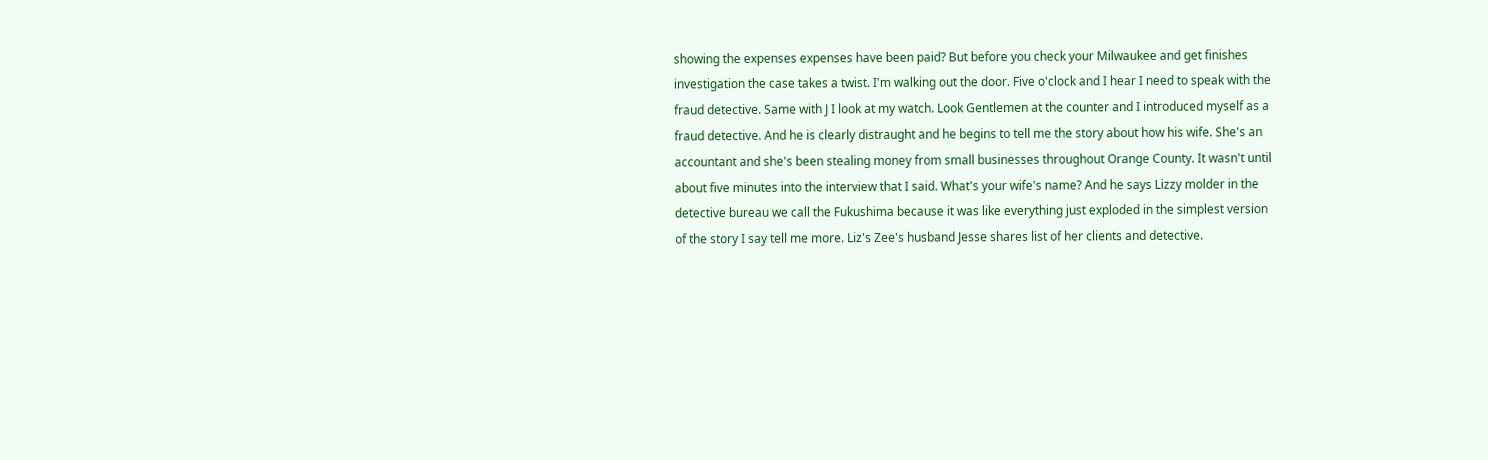showing the expenses expenses have been paid? But before you check your Milwaukee and get finishes investigation the case takes a twist. I'm walking out the door. Five o'clock and I hear I need to speak with the fraud detective. Same with J I look at my watch. Look Gentlemen at the counter and I introduced myself as a fraud detective. And he is clearly distraught and he begins to tell me the story about how his wife. She's an accountant and she's been stealing money from small businesses throughout Orange County. It wasn't until about five minutes into the interview that I said. What's your wife's name? And he says Lizzy molder in the detective bureau we call the Fukushima because it was like everything just exploded in the simplest version of the story I say tell me more. Liz's Zee's husband Jesse shares list of her clients and detective.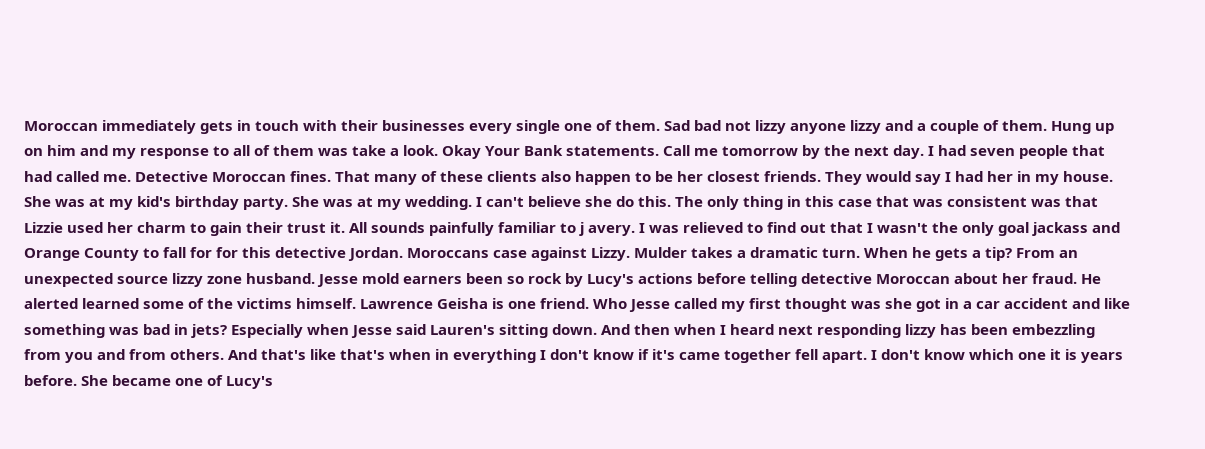Moroccan immediately gets in touch with their businesses every single one of them. Sad bad not lizzy anyone lizzy and a couple of them. Hung up on him and my response to all of them was take a look. Okay Your Bank statements. Call me tomorrow by the next day. I had seven people that had called me. Detective Moroccan fines. That many of these clients also happen to be her closest friends. They would say I had her in my house. She was at my kid's birthday party. She was at my wedding. I can't believe she do this. The only thing in this case that was consistent was that Lizzie used her charm to gain their trust it. All sounds painfully familiar to j avery. I was relieved to find out that I wasn't the only goal jackass and Orange County to fall for for this detective Jordan. Moroccans case against Lizzy. Mulder takes a dramatic turn. When he gets a tip? From an unexpected source lizzy zone husband. Jesse mold earners been so rock by Lucy's actions before telling detective Moroccan about her fraud. He alerted learned some of the victims himself. Lawrence Geisha is one friend. Who Jesse called my first thought was she got in a car accident and like something was bad in jets? Especially when Jesse said Lauren's sitting down. And then when I heard next responding lizzy has been embezzling from you and from others. And that's like that's when in everything I don't know if it's came together fell apart. I don't know which one it is years before. She became one of Lucy's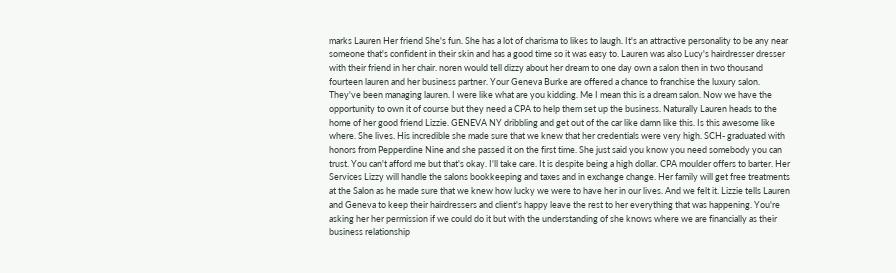marks Lauren Her friend She's fun. She has a lot of charisma to likes to laugh. It's an attractive personality to be any near someone that's confident in their skin and has a good time so it was easy to. Lauren was also Lucy's hairdresser dresser with their friend in her chair. noren would tell dizzy about her dream to one day own a salon then in two thousand fourteen lauren and her business partner. Your Geneva Burke are offered a chance to franchise the luxury salon. They've been managing lauren. I were like what are you kidding. Me I mean this is a dream salon. Now we have the opportunity to own it of course but they need a CPA to help them set up the business. Naturally Lauren heads to the home of her good friend Lizzie. GENEVA NY dribbling and get out of the car like damn like this. Is this awesome like where. She lives. His incredible she made sure that we knew that her credentials were very high. SCH- graduated with honors from Pepperdine Nine and she passed it on the first time. She just said you know you need somebody you can trust. You can't afford me but that's okay. I'll take care. It is despite being a high dollar. CPA moulder offers to barter. Her Services Lizzy will handle the salons bookkeeping and taxes and in exchange change. Her family will get free treatments at the Salon as he made sure that we knew how lucky we were to have her in our lives. And we felt it. Lizzie tells Lauren and Geneva to keep their hairdressers and client's happy leave the rest to her everything that was happening. You're asking her her permission if we could do it but with the understanding of she knows where we are financially as their business relationship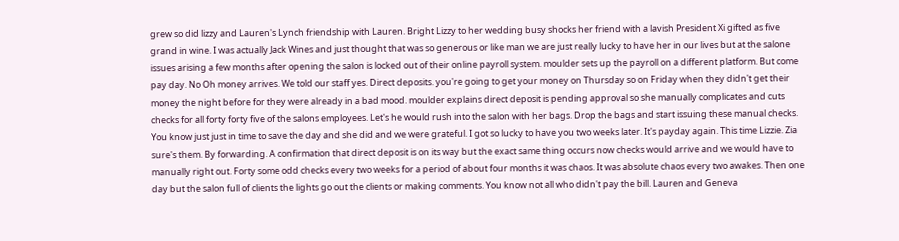grew so did lizzy and Lauren's Lynch friendship with Lauren. Bright Lizzy to her wedding busy shocks her friend with a lavish President Xi gifted as five grand in wine. I was actually Jack Wines and just thought that was so generous or like man we are just really lucky to have her in our lives but at the salone issues arising a few months after opening the salon is locked out of their online payroll system. moulder sets up the payroll on a different platform. But come pay day. No Oh money arrives. We told our staff yes. Direct deposits. you're going to get your money on Thursday so on Friday when they didn't get their money the night before for they were already in a bad mood. moulder explains direct deposit is pending approval so she manually complicates and cuts checks for all forty forty five of the salons employees. Let's he would rush into the salon with her bags. Drop the bags and start issuing these manual checks. You know just just in time to save the day and she did and we were grateful. I got so lucky to have you two weeks later. It's payday again. This time Lizzie. Zia sure's them. By forwarding. A confirmation that direct deposit is on its way but the exact same thing occurs now checks would arrive and we would have to manually right out. Forty some odd checks every two weeks for a period of about four months it was chaos. It was absolute chaos every two awakes. Then one day but the salon full of clients the lights go out the clients or making comments. You know not all who didn't pay the bill. Lauren and Geneva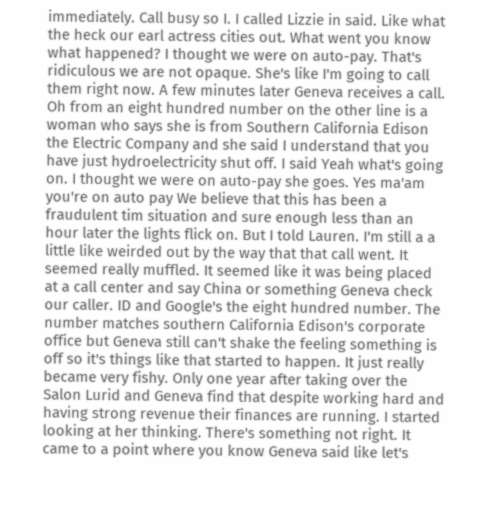immediately. Call busy so I. I called Lizzie in said. Like what the heck our earl actress cities out. What went you know what happened? I thought we were on auto-pay. That's ridiculous we are not opaque. She's like I'm going to call them right now. A few minutes later Geneva receives a call. Oh from an eight hundred number on the other line is a woman who says she is from Southern California Edison the Electric Company and she said I understand that you have just hydroelectricity shut off. I said Yeah what's going on. I thought we were on auto-pay she goes. Yes ma'am you're on auto pay We believe that this has been a fraudulent tim situation and sure enough less than an hour later the lights flick on. But I told Lauren. I'm still a a little like weirded out by the way that that call went. It seemed really muffled. It seemed like it was being placed at a call center and say China or something Geneva check our caller. ID and Google's the eight hundred number. The number matches southern California Edison's corporate office but Geneva still can't shake the feeling something is off so it's things like that started to happen. It just really became very fishy. Only one year after taking over the Salon Lurid and Geneva find that despite working hard and having strong revenue their finances are running. I started looking at her thinking. There's something not right. It came to a point where you know Geneva said like let's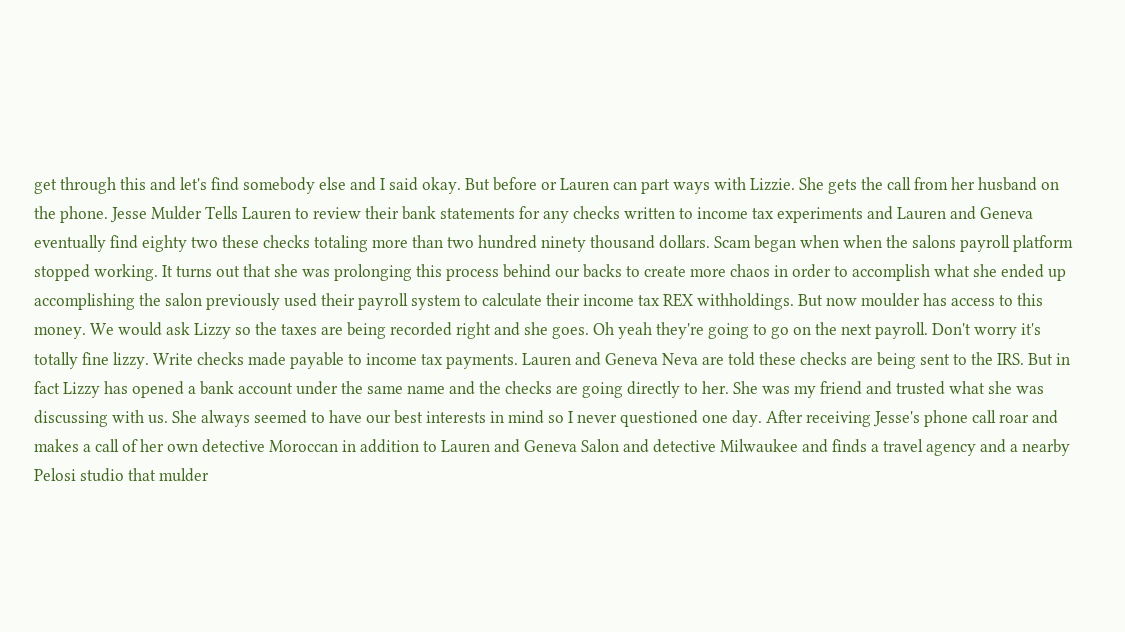get through this and let's find somebody else and I said okay. But before or Lauren can part ways with Lizzie. She gets the call from her husband on the phone. Jesse Mulder Tells Lauren to review their bank statements for any checks written to income tax experiments and Lauren and Geneva eventually find eighty two these checks totaling more than two hundred ninety thousand dollars. Scam began when when the salons payroll platform stopped working. It turns out that she was prolonging this process behind our backs to create more chaos in order to accomplish what she ended up accomplishing the salon previously used their payroll system to calculate their income tax REX withholdings. But now moulder has access to this money. We would ask Lizzy so the taxes are being recorded right and she goes. Oh yeah they're going to go on the next payroll. Don't worry it's totally fine lizzy. Write checks made payable to income tax payments. Lauren and Geneva Neva are told these checks are being sent to the IRS. But in fact Lizzy has opened a bank account under the same name and the checks are going directly to her. She was my friend and trusted what she was discussing with us. She always seemed to have our best interests in mind so I never questioned one day. After receiving Jesse's phone call roar and makes a call of her own detective Moroccan in addition to Lauren and Geneva Salon and detective Milwaukee and finds a travel agency and a nearby Pelosi studio that mulder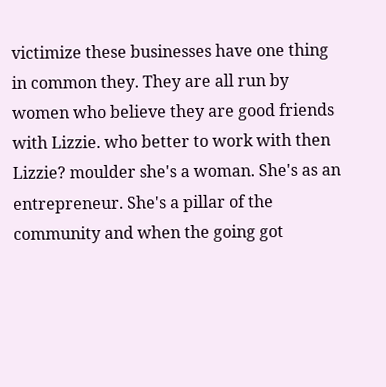victimize these businesses have one thing in common they. They are all run by women who believe they are good friends with Lizzie. who better to work with then Lizzie? moulder she's a woman. She's as an entrepreneur. She's a pillar of the community and when the going got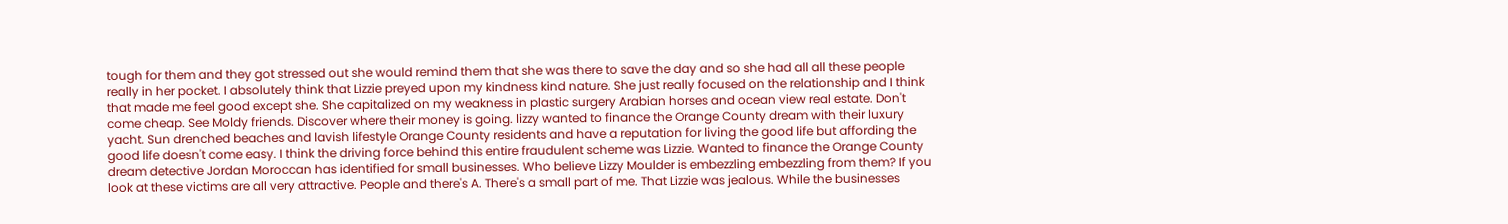tough for them and they got stressed out she would remind them that she was there to save the day and so she had all all these people really in her pocket. I absolutely think that Lizzie preyed upon my kindness kind nature. She just really focused on the relationship and I think that made me feel good except she. She capitalized on my weakness in plastic surgery Arabian horses and ocean view real estate. Don't come cheap. See Moldy friends. Discover where their money is going. lizzy wanted to finance the Orange County dream with their luxury yacht. Sun drenched beaches and lavish lifestyle Orange County residents and have a reputation for living the good life but affording the good life doesn't come easy. I think the driving force behind this entire fraudulent scheme was Lizzie. Wanted to finance the Orange County dream detective Jordan Moroccan has identified for small businesses. Who believe Lizzy Moulder is embezzling embezzling from them? If you look at these victims are all very attractive. People and there's A. There's a small part of me. That Lizzie was jealous. While the businesses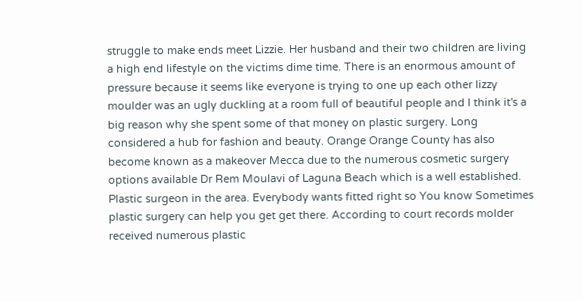struggle to make ends meet Lizzie. Her husband and their two children are living a high end lifestyle on the victims dime time. There is an enormous amount of pressure because it seems like everyone is trying to one up each other lizzy moulder was an ugly duckling at a room full of beautiful people and I think it's a big reason why she spent some of that money on plastic surgery. Long considered a hub for fashion and beauty. Orange Orange County has also become known as a makeover Mecca due to the numerous cosmetic surgery options available Dr Rem Moulavi of Laguna Beach which is a well established. Plastic surgeon in the area. Everybody wants fitted right so You know Sometimes plastic surgery can help you get get there. According to court records molder received numerous plastic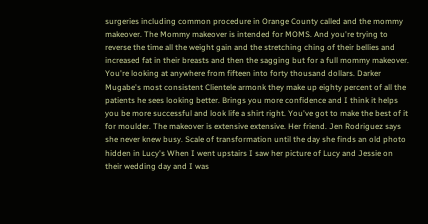surgeries including common procedure in Orange County called and the mommy makeover. The Mommy makeover is intended for MOMS. And you're trying to reverse the time all the weight gain and the stretching ching of their bellies and increased fat in their breasts and then the sagging but for a full mommy makeover. You're looking at anywhere from fifteen into forty thousand dollars. Darker Mugabe's most consistent Clientele armonk they make up eighty percent of all the patients he sees looking better. Brings you more confidence and I think it helps you be more successful and look life a shirt right. You've got to make the best of it for moulder. The makeover is extensive extensive. Her friend. Jen Rodriguez says she never knew busy. Scale of transformation until the day she finds an old photo hidden in Lucy's When I went upstairs I saw her picture of Lucy and Jessie on their wedding day and I was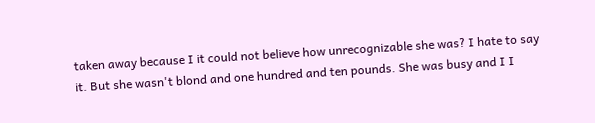taken away because I it could not believe how unrecognizable she was? I hate to say it. But she wasn't blond and one hundred and ten pounds. She was busy and I I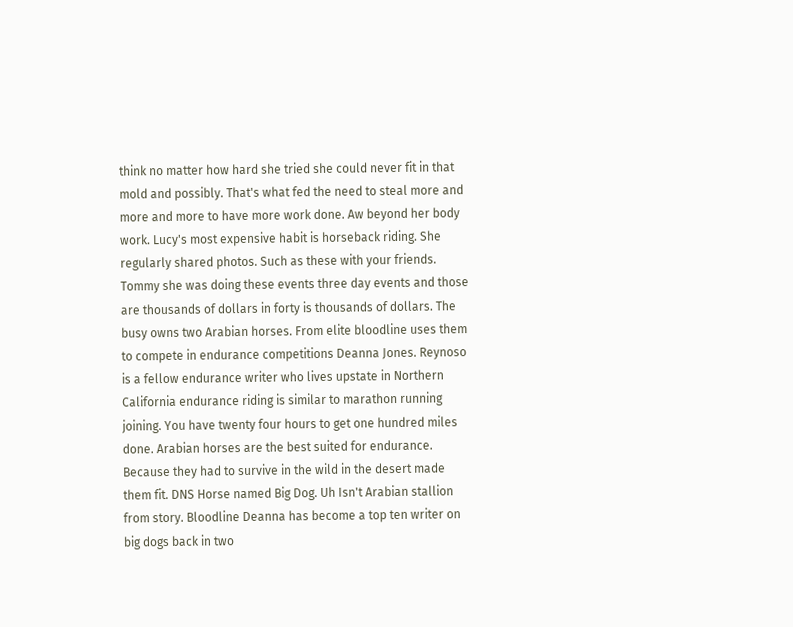think no matter how hard she tried she could never fit in that mold and possibly. That's what fed the need to steal more and more and more to have more work done. Aw beyond her body work. Lucy's most expensive habit is horseback riding. She regularly shared photos. Such as these with your friends. Tommy she was doing these events three day events and those are thousands of dollars in forty is thousands of dollars. The busy owns two Arabian horses. From elite bloodline uses them to compete in endurance competitions Deanna Jones. Reynoso is a fellow endurance writer who lives upstate in Northern California endurance riding is similar to marathon running joining. You have twenty four hours to get one hundred miles done. Arabian horses are the best suited for endurance. Because they had to survive in the wild in the desert made them fit. DNS Horse named Big Dog. Uh Isn't Arabian stallion from story. Bloodline Deanna has become a top ten writer on big dogs back in two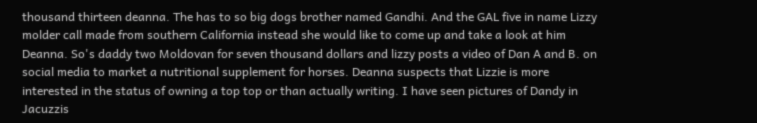thousand thirteen deanna. The has to so big dogs brother named Gandhi. And the GAL five in name Lizzy molder call made from southern California instead she would like to come up and take a look at him Deanna. So's daddy two Moldovan for seven thousand dollars and lizzy posts a video of Dan A and B. on social media to market a nutritional supplement for horses. Deanna suspects that Lizzie is more interested in the status of owning a top top or than actually writing. I have seen pictures of Dandy in Jacuzzis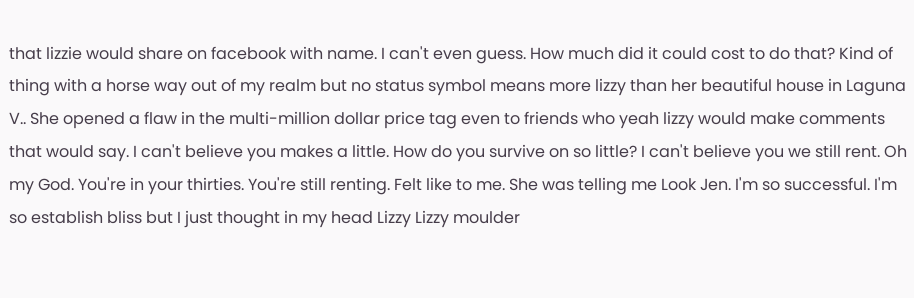that lizzie would share on facebook with name. I can't even guess. How much did it could cost to do that? Kind of thing with a horse way out of my realm but no status symbol means more lizzy than her beautiful house in Laguna V.. She opened a flaw in the multi-million dollar price tag even to friends who yeah lizzy would make comments that would say. I can't believe you makes a little. How do you survive on so little? I can't believe you we still rent. Oh my God. You're in your thirties. You're still renting. Felt like to me. She was telling me Look Jen. I'm so successful. I'm so establish bliss but I just thought in my head Lizzy Lizzy moulder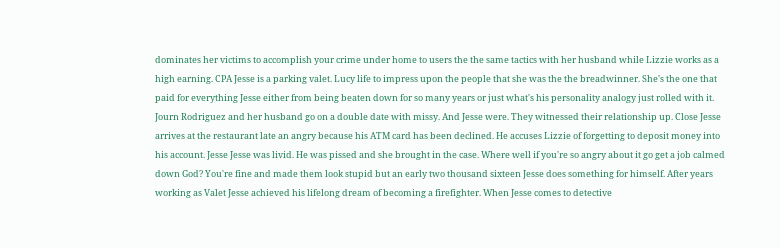dominates her victims to accomplish your crime under home to users the the same tactics with her husband while Lizzie works as a high earning. CPA Jesse is a parking valet. Lucy life to impress upon the people that she was the the breadwinner. She's the one that paid for everything Jesse either from being beaten down for so many years or just what's his personality analogy just rolled with it. Journ Rodriguez and her husband go on a double date with missy. And Jesse were. They witnessed their relationship up. Close Jesse arrives at the restaurant late an angry because his ATM card has been declined. He accuses Lizzie of forgetting to deposit money into his account. Jesse Jesse was livid. He was pissed and she brought in the case. Where well if you're so angry about it go get a job calmed down God? You're fine and made them look stupid but an early two thousand sixteen Jesse does something for himself. After years working as Valet Jesse achieved his lifelong dream of becoming a firefighter. When Jesse comes to detective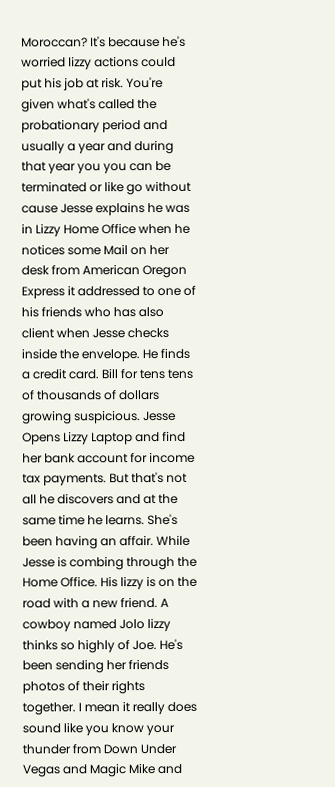Moroccan? It's because he's worried lizzy actions could put his job at risk. You're given what's called the probationary period and usually a year and during that year you you can be terminated or like go without cause Jesse explains he was in Lizzy Home Office when he notices some Mail on her desk from American Oregon Express it addressed to one of his friends who has also client when Jesse checks inside the envelope. He finds a credit card. Bill for tens tens of thousands of dollars growing suspicious. Jesse Opens Lizzy Laptop and find her bank account for income tax payments. But that's not all he discovers and at the same time he learns. She's been having an affair. While Jesse is combing through the Home Office. His lizzy is on the road with a new friend. A cowboy named Jolo lizzy thinks so highly of Joe. He's been sending her friends photos of their rights together. I mean it really does sound like you know your thunder from Down Under Vegas and Magic Mike and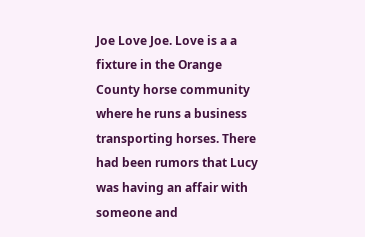Joe Love Joe. Love is a a fixture in the Orange County horse community where he runs a business transporting horses. There had been rumors that Lucy was having an affair with someone and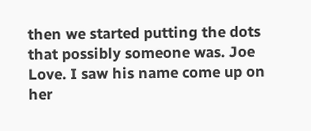then we started putting the dots that possibly someone was. Joe Love. I saw his name come up on her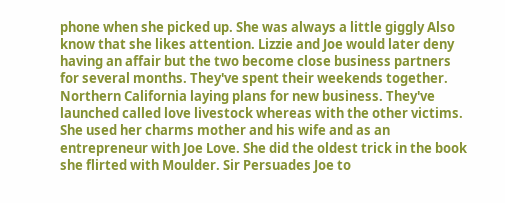phone when she picked up. She was always a little giggly Also know that she likes attention. Lizzie and Joe would later deny having an affair but the two become close business partners for several months. They've spent their weekends together. Northern California laying plans for new business. They've launched called love livestock whereas with the other victims. She used her charms mother and his wife and as an entrepreneur with Joe Love. She did the oldest trick in the book she flirted with Moulder. Sir Persuades Joe to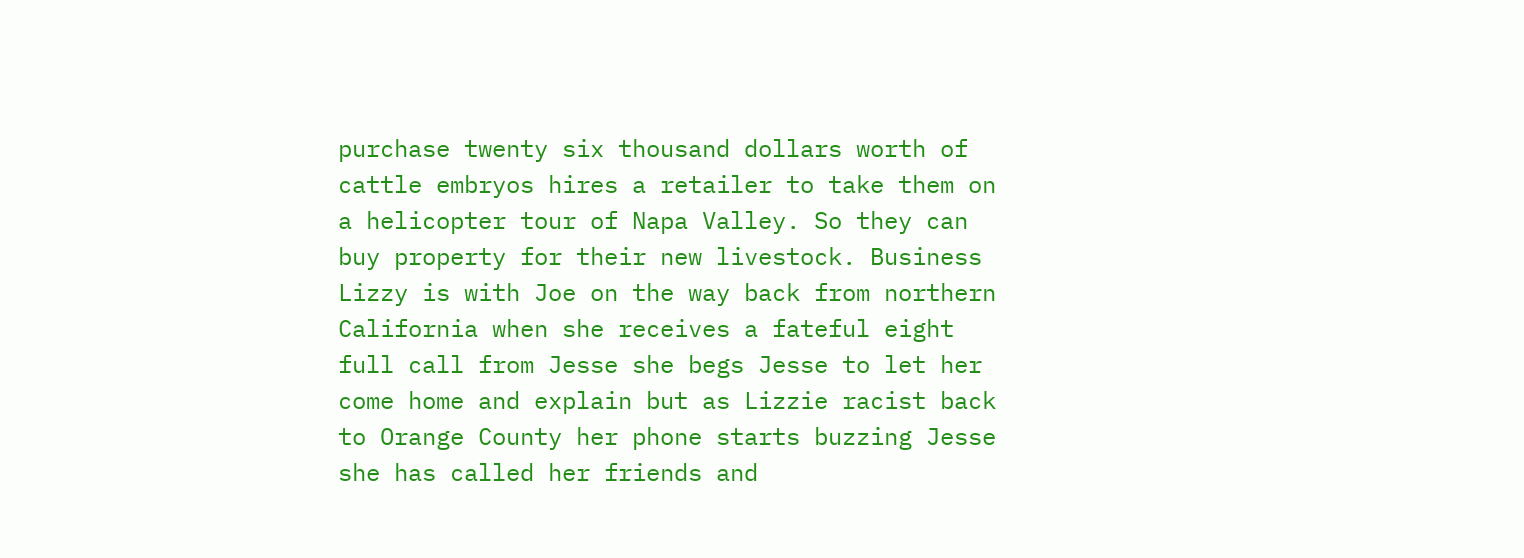purchase twenty six thousand dollars worth of cattle embryos hires a retailer to take them on a helicopter tour of Napa Valley. So they can buy property for their new livestock. Business Lizzy is with Joe on the way back from northern California when she receives a fateful eight full call from Jesse she begs Jesse to let her come home and explain but as Lizzie racist back to Orange County her phone starts buzzing Jesse she has called her friends and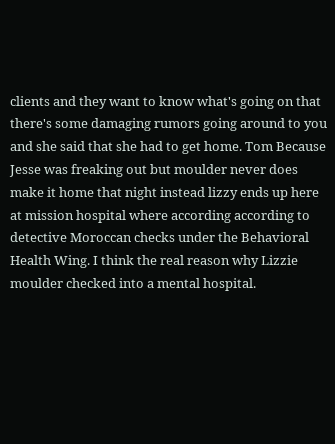clients and they want to know what's going on that there's some damaging rumors going around to you and she said that she had to get home. Tom Because Jesse was freaking out but moulder never does make it home that night instead lizzy ends up here at mission hospital where according according to detective Moroccan checks under the Behavioral Health Wing. I think the real reason why Lizzie moulder checked into a mental hospital.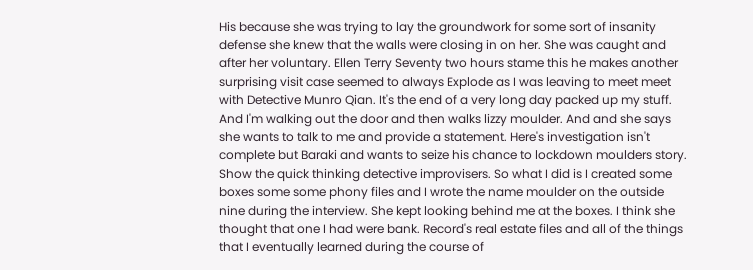His because she was trying to lay the groundwork for some sort of insanity defense she knew that the walls were closing in on her. She was caught and after her voluntary. Ellen Terry Seventy two hours stame this he makes another surprising visit case seemed to always Explode as I was leaving to meet meet with Detective Munro Qian. It's the end of a very long day packed up my stuff. And I'm walking out the door and then walks lizzy moulder. And and she says she wants to talk to me and provide a statement. Here's investigation isn't complete but Baraki and wants to seize his chance to lockdown moulders story. Show the quick thinking detective improvisers. So what I did is I created some boxes some some phony files and I wrote the name moulder on the outside nine during the interview. She kept looking behind me at the boxes. I think she thought that one I had were bank. Record's real estate files and all of the things that I eventually learned during the course of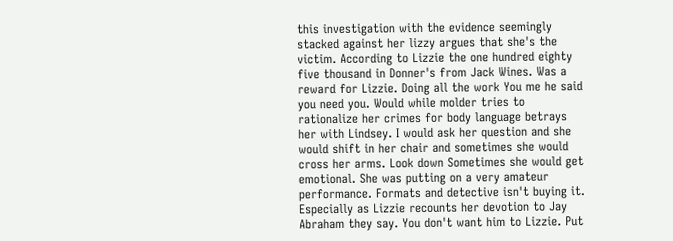this investigation with the evidence seemingly stacked against her lizzy argues that she's the victim. According to Lizzie the one hundred eighty five thousand in Donner's from Jack Wines. Was a reward for Lizzie. Doing all the work You me he said you need you. Would while molder tries to rationalize her crimes for body language betrays her with Lindsey. I would ask her question and she would shift in her chair and sometimes she would cross her arms. Look down Sometimes she would get emotional. She was putting on a very amateur performance. Formats and detective isn't buying it. Especially as Lizzie recounts her devotion to Jay Abraham they say. You don't want him to Lizzie. Put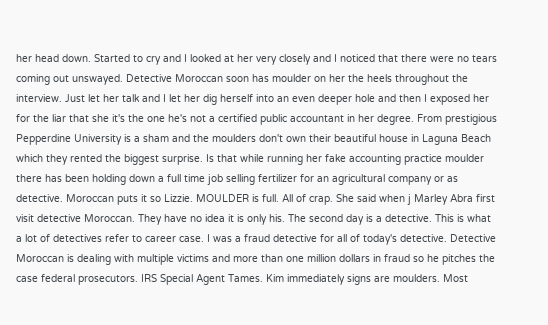her head down. Started to cry and I looked at her very closely and I noticed that there were no tears coming out unswayed. Detective Moroccan soon has moulder on her the heels throughout the interview. Just let her talk and I let her dig herself into an even deeper hole and then I exposed her for the liar that she it's the one he's not a certified public accountant in her degree. From prestigious Pepperdine University is a sham and the moulders don't own their beautiful house in Laguna Beach which they rented the biggest surprise. Is that while running her fake accounting practice moulder there has been holding down a full time job selling fertilizer for an agricultural company or as detective. Moroccan puts it so Lizzie. MOULDER is full. All of crap. She said when j Marley Abra first visit detective Moroccan. They have no idea it is only his. The second day is a detective. This is what a lot of detectives refer to career case. I was a fraud detective for all of today's detective. Detective Moroccan is dealing with multiple victims and more than one million dollars in fraud so he pitches the case federal prosecutors. IRS Special Agent Tames. Kim immediately signs are moulders. Most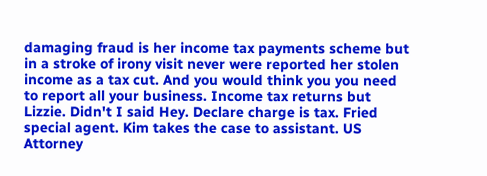damaging fraud is her income tax payments scheme but in a stroke of irony visit never were reported her stolen income as a tax cut. And you would think you you need to report all your business. Income tax returns but Lizzie. Didn't I said Hey. Declare charge is tax. Fried special agent. Kim takes the case to assistant. US Attorney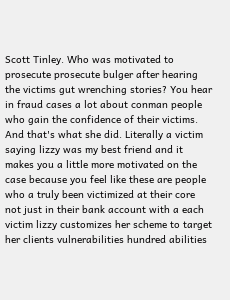Scott Tinley. Who was motivated to prosecute prosecute bulger after hearing the victims gut wrenching stories? You hear in fraud cases a lot about conman people who gain the confidence of their victims. And that's what she did. Literally a victim saying lizzy was my best friend and it makes you a little more motivated on the case because you feel like these are people who a truly been victimized at their core not just in their bank account with a each victim lizzy customizes her scheme to target her clients vulnerabilities hundred abilities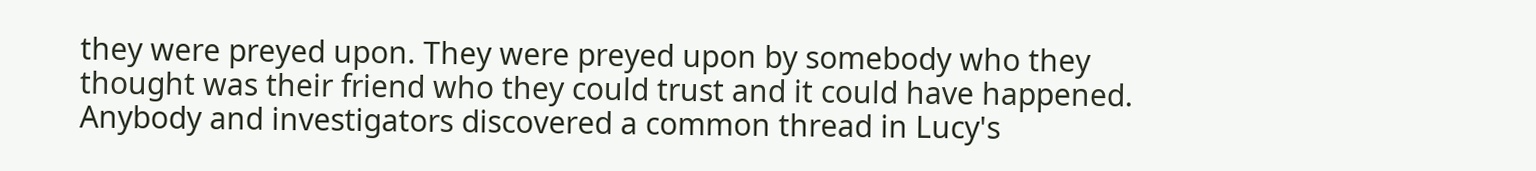they were preyed upon. They were preyed upon by somebody who they thought was their friend who they could trust and it could have happened. Anybody and investigators discovered a common thread in Lucy's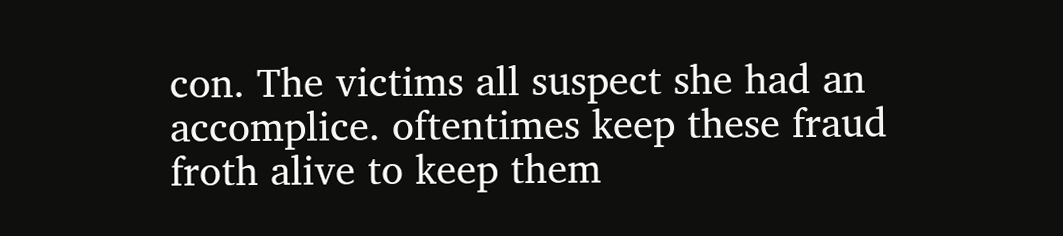con. The victims all suspect she had an accomplice. oftentimes keep these fraud froth alive to keep them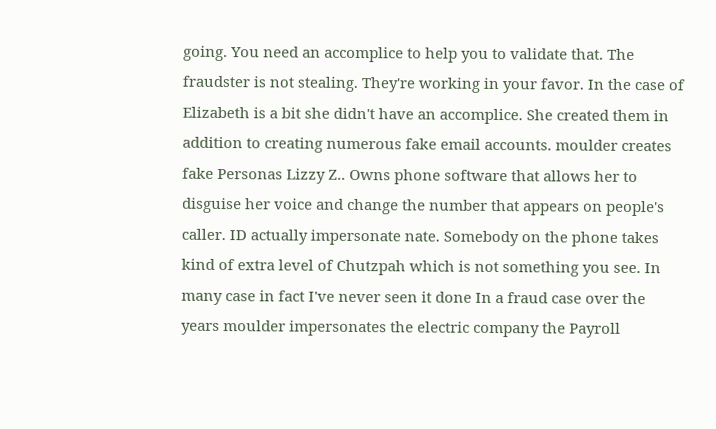going. You need an accomplice to help you to validate that. The fraudster is not stealing. They're working in your favor. In the case of Elizabeth is a bit she didn't have an accomplice. She created them in addition to creating numerous fake email accounts. moulder creates fake Personas Lizzy Z.. Owns phone software that allows her to disguise her voice and change the number that appears on people's caller. ID actually impersonate nate. Somebody on the phone takes kind of extra level of Chutzpah which is not something you see. In many case in fact I've never seen it done In a fraud case over the years moulder impersonates the electric company the Payroll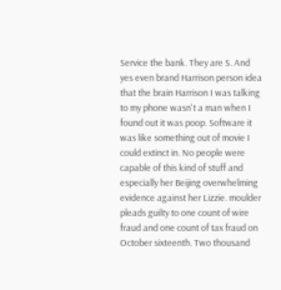Service the bank. They are S. And yes even brand Harrison person idea that the brain Harrison I was talking to my phone wasn't a man when I found out it was poop. Software it was like something out of movie I could extinct in. No people were capable of this kind of stuff and especially her Beijing overwhelming evidence against her Lizzie. moulder pleads guilty to one count of wire fraud and one count of tax fraud on October sixteenth. Two thousand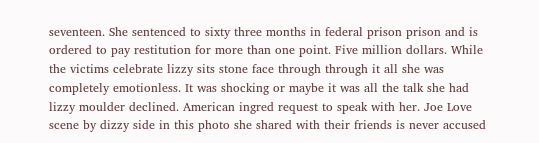seventeen. She sentenced to sixty three months in federal prison prison and is ordered to pay restitution for more than one point. Five million dollars. While the victims celebrate lizzy sits stone face through through it all she was completely emotionless. It was shocking or maybe it was all the talk she had lizzy moulder declined. American ingred request to speak with her. Joe Love scene by dizzy side in this photo she shared with their friends is never accused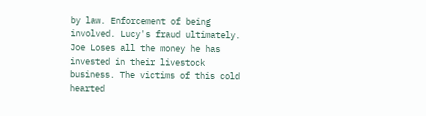by law. Enforcement of being involved. Lucy's fraud ultimately. Joe Loses all the money he has invested in their livestock business. The victims of this cold hearted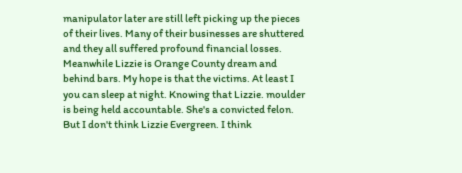manipulator later are still left picking up the pieces of their lives. Many of their businesses are shuttered and they all suffered profound financial losses. Meanwhile Lizzie is Orange County dream and behind bars. My hope is that the victims. At least I you can sleep at night. Knowing that Lizzie. moulder is being held accountable. She's a convicted felon. But I don't think Lizzie Evergreen. I think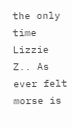the only time Lizzie Z.. As ever felt morse is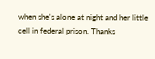when she's alone at night and her little cell in federal prison. Thanks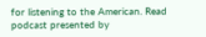for listening to the American. Read podcast presented by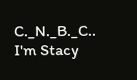C._N._B._C.. I'm Stacy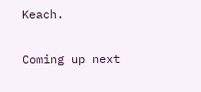Keach.

Coming up next